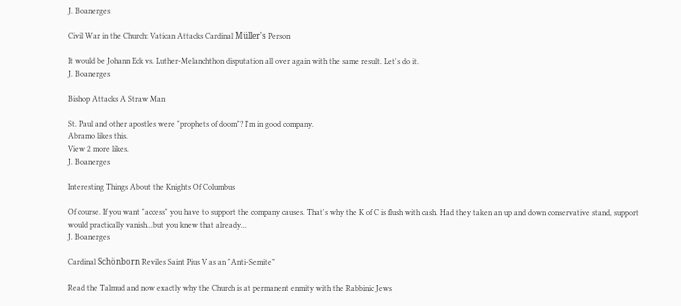J. Boanerges

Civil War in the Church: Vatican Attacks Cardinal Müller's Person

It would be Johann Eck vs. Luther-Melanchthon disputation all over again with the same result. Let's do it.
J. Boanerges

Bishop Attacks A Straw Man

St. Paul and other apostles were "prophets of doom"? I'm in good company.
Abramo likes this.
View 2 more likes.
J. Boanerges

Interesting Things About the Knights Of Columbus

Of course. If you want "access" you have to support the company causes. That's why the K of C is flush with cash. Had they taken an up and down conservative stand, support would practically vanish...but you knew that already...
J. Boanerges

Cardinal Schönborn Reviles Saint Pius V as an "Anti-Semite”

Read the Talmud and now exactly why the Church is at permanent enmity with the Rabbinic Jews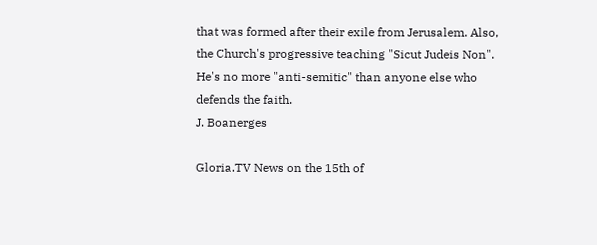that was formed after their exile from Jerusalem. Also, the Church's progressive teaching "Sicut Judeis Non". He's no more "anti-semitic" than anyone else who defends the faith.
J. Boanerges

Gloria.TV News on the 15th of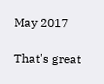May 2017

That's great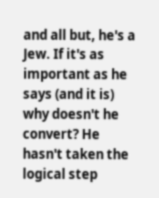and all but, he's a Jew. If it's as important as he says (and it is) why doesn't he convert? He hasn't taken the logical step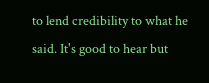to lend credibility to what he said. It's good to hear but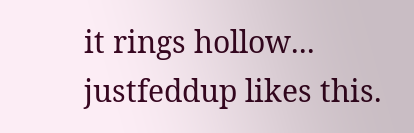it rings hollow...
justfeddup likes this.